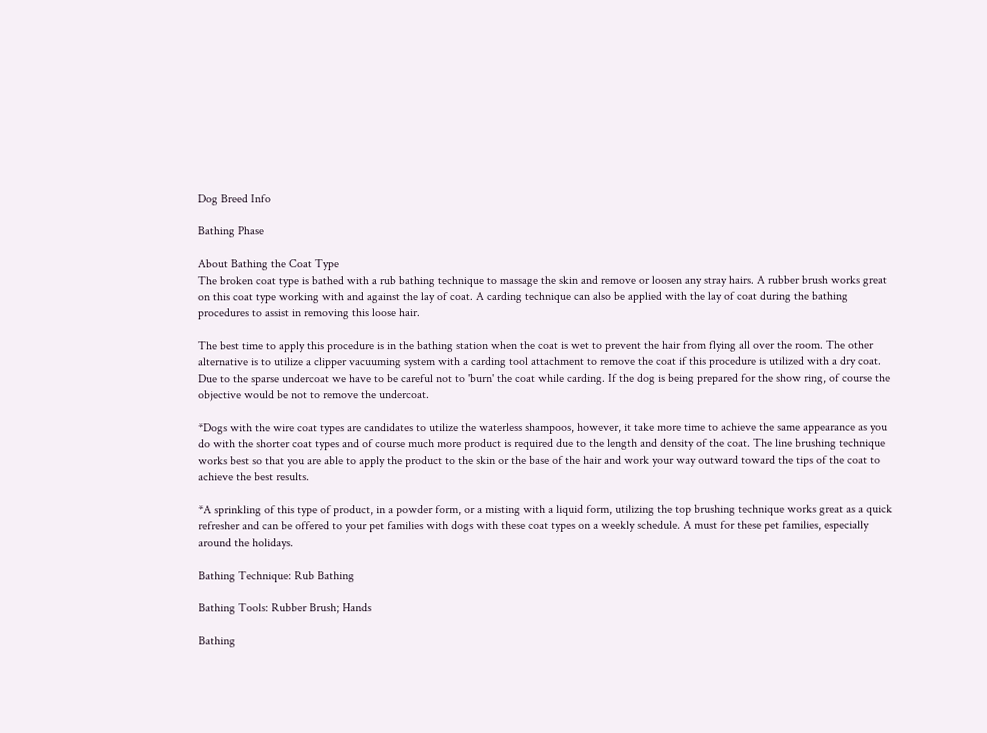Dog Breed Info

Bathing Phase

About Bathing the Coat Type
The broken coat type is bathed with a rub bathing technique to massage the skin and remove or loosen any stray hairs. A rubber brush works great on this coat type working with and against the lay of coat. A carding technique can also be applied with the lay of coat during the bathing procedures to assist in removing this loose hair.

The best time to apply this procedure is in the bathing station when the coat is wet to prevent the hair from flying all over the room. The other alternative is to utilize a clipper vacuuming system with a carding tool attachment to remove the coat if this procedure is utilized with a dry coat. Due to the sparse undercoat we have to be careful not to 'burn' the coat while carding. If the dog is being prepared for the show ring, of course the objective would be not to remove the undercoat.

*Dogs with the wire coat types are candidates to utilize the waterless shampoos, however, it take more time to achieve the same appearance as you do with the shorter coat types and of course much more product is required due to the length and density of the coat. The line brushing technique works best so that you are able to apply the product to the skin or the base of the hair and work your way outward toward the tips of the coat to achieve the best results.

*A sprinkling of this type of product, in a powder form, or a misting with a liquid form, utilizing the top brushing technique works great as a quick refresher and can be offered to your pet families with dogs with these coat types on a weekly schedule. A must for these pet families, especially around the holidays.

Bathing Technique: Rub Bathing

Bathing Tools: Rubber Brush; Hands

Bathing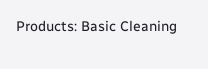Products: Basic Cleaning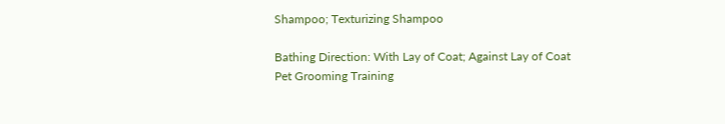Shampoo; Texturizing Shampoo

Bathing Direction: With Lay of Coat; Against Lay of Coat
Pet Grooming Training